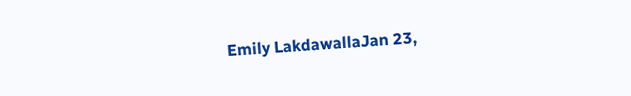Emily LakdawallaJan 23,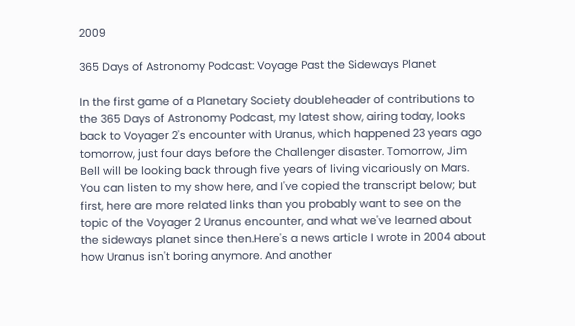2009

365 Days of Astronomy Podcast: Voyage Past the Sideways Planet

In the first game of a Planetary Society doubleheader of contributions to the 365 Days of Astronomy Podcast, my latest show, airing today, looks back to Voyager 2's encounter with Uranus, which happened 23 years ago tomorrow, just four days before the Challenger disaster. Tomorrow, Jim Bell will be looking back through five years of living vicariously on Mars. You can listen to my show here, and I've copied the transcript below; but first, here are more related links than you probably want to see on the topic of the Voyager 2 Uranus encounter, and what we've learned about the sideways planet since then.Here's a news article I wrote in 2004 about how Uranus isn't boring anymore. And another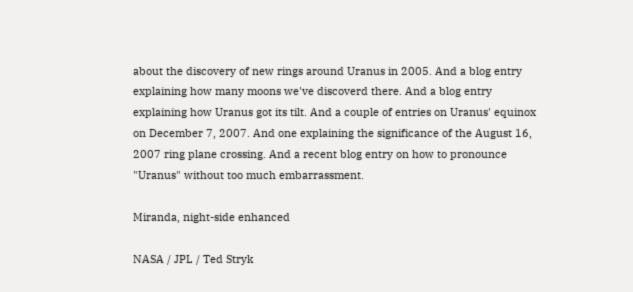about the discovery of new rings around Uranus in 2005. And a blog entry explaining how many moons we've discoverd there. And a blog entry explaining how Uranus got its tilt. And a couple of entries on Uranus' equinox on December 7, 2007. And one explaining the significance of the August 16, 2007 ring plane crossing. And a recent blog entry on how to pronounce "Uranus" without too much embarrassment.

Miranda, night-side enhanced

NASA / JPL / Ted Stryk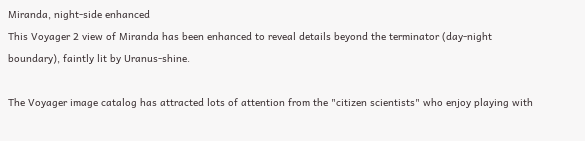Miranda, night-side enhanced
This Voyager 2 view of Miranda has been enhanced to reveal details beyond the terminator (day-night boundary), faintly lit by Uranus-shine.

The Voyager image catalog has attracted lots of attention from the "citizen scientists" who enjoy playing with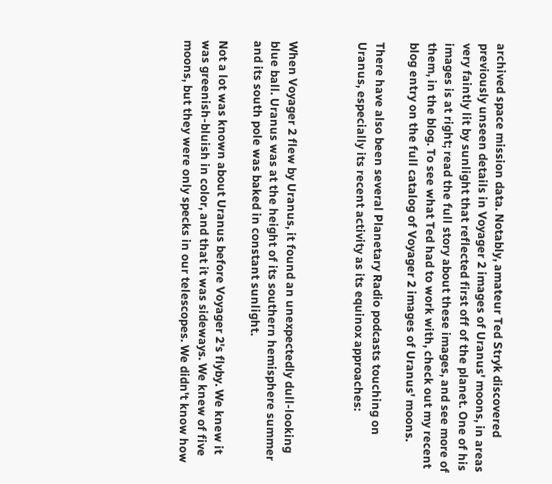archived space mission data. Notably, amateur Ted Stryk discovered previously unseen details in Voyager 2 images of Uranus' moons, in areas very faintly lit by sunlight that reflected first off of the planet. One of his images is at right; read the full story about these images, and see more of them, in the blog. To see what Ted had to work with, check out my recent blog entry on the full catalog of Voyager 2 images of Uranus' moons.

There have also been several Planetary Radio podcasts touching on Uranus, especially its recent activity as its equinox approaches:



When Voyager 2 flew by Uranus, it found an unexpectedly dull-looking blue ball. Uranus was at the height of its southern hemisphere summer and its south pole was baked in constant sunlight.

Not a lot was known about Uranus before Voyager 2's flyby. We knew it was greenish-bluish in color, and that it was sideways. We knew of five moons, but they were only specks in our telescopes. We didn't know how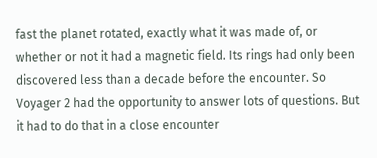fast the planet rotated, exactly what it was made of, or whether or not it had a magnetic field. Its rings had only been discovered less than a decade before the encounter. So Voyager 2 had the opportunity to answer lots of questions. But it had to do that in a close encounter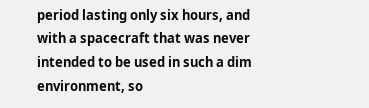period lasting only six hours, and with a spacecraft that was never intended to be used in such a dim environment, so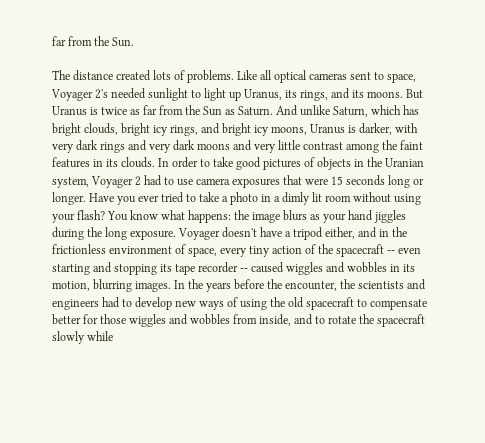far from the Sun.

The distance created lots of problems. Like all optical cameras sent to space, Voyager 2's needed sunlight to light up Uranus, its rings, and its moons. But Uranus is twice as far from the Sun as Saturn. And unlike Saturn, which has bright clouds, bright icy rings, and bright icy moons, Uranus is darker, with very dark rings and very dark moons and very little contrast among the faint features in its clouds. In order to take good pictures of objects in the Uranian system, Voyager 2 had to use camera exposures that were 15 seconds long or longer. Have you ever tried to take a photo in a dimly lit room without using your flash? You know what happens: the image blurs as your hand jiggles during the long exposure. Voyager doesn't have a tripod either, and in the frictionless environment of space, every tiny action of the spacecraft -- even starting and stopping its tape recorder -- caused wiggles and wobbles in its motion, blurring images. In the years before the encounter, the scientists and engineers had to develop new ways of using the old spacecraft to compensate better for those wiggles and wobbles from inside, and to rotate the spacecraft slowly while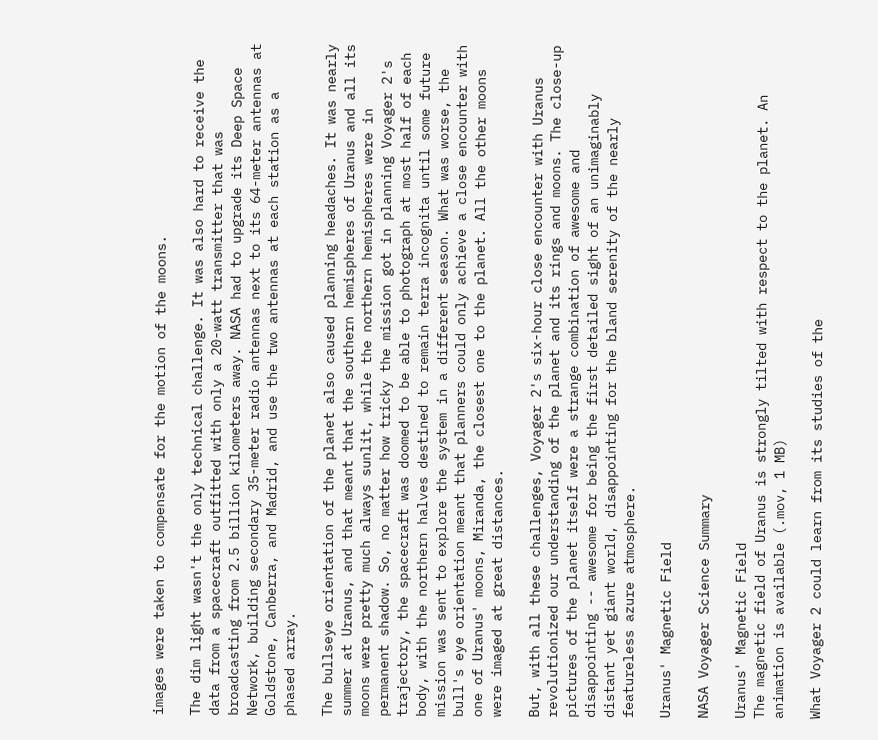images were taken to compensate for the motion of the moons.

The dim light wasn't the only technical challenge. It was also hard to receive the data from a spacecraft outfitted with only a 20-watt transmitter that was broadcasting from 2.5 billion kilometers away. NASA had to upgrade its Deep Space Network, building secondary 35-meter radio antennas next to its 64-meter antennas at Goldstone, Canberra, and Madrid, and use the two antennas at each station as a phased array.

The bullseye orientation of the planet also caused planning headaches. It was nearly summer at Uranus, and that meant that the southern hemispheres of Uranus and all its moons were pretty much always sunlit, while the northern hemispheres were in permanent shadow. So, no matter how tricky the mission got in planning Voyager 2's trajectory, the spacecraft was doomed to be able to photograph at most half of each body, with the northern halves destined to remain terra incognita until some future mission was sent to explore the system in a different season. What was worse, the bull's eye orientation meant that planners could only achieve a close encounter with one of Uranus' moons, Miranda, the closest one to the planet. All the other moons were imaged at great distances.

But, with all these challenges, Voyager 2's six-hour close encounter with Uranus revolutionized our understanding of the planet and its rings and moons. The close-up pictures of the planet itself were a strange combination of awesome and disappointing -- awesome for being the first detailed sight of an unimaginably distant yet giant world, disappointing for the bland serenity of the nearly featureless azure atmosphere.

Uranus' Magnetic Field

NASA Voyager Science Summary

Uranus' Magnetic Field
The magnetic field of Uranus is strongly tilted with respect to the planet. An animation is available (.mov, 1 MB)

What Voyager 2 could learn from its studies of the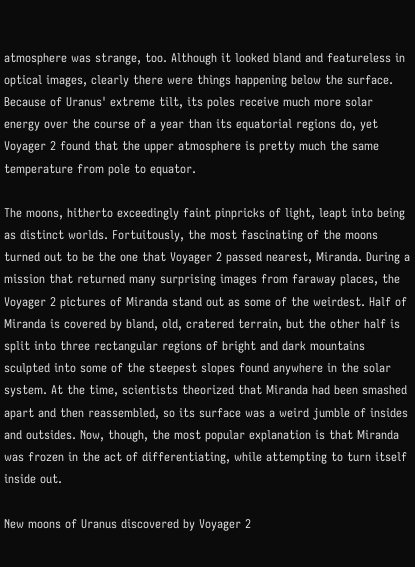atmosphere was strange, too. Although it looked bland and featureless in optical images, clearly there were things happening below the surface. Because of Uranus' extreme tilt, its poles receive much more solar energy over the course of a year than its equatorial regions do, yet Voyager 2 found that the upper atmosphere is pretty much the same temperature from pole to equator.

The moons, hitherto exceedingly faint pinpricks of light, leapt into being as distinct worlds. Fortuitously, the most fascinating of the moons turned out to be the one that Voyager 2 passed nearest, Miranda. During a mission that returned many surprising images from faraway places, the Voyager 2 pictures of Miranda stand out as some of the weirdest. Half of Miranda is covered by bland, old, cratered terrain, but the other half is split into three rectangular regions of bright and dark mountains sculpted into some of the steepest slopes found anywhere in the solar system. At the time, scientists theorized that Miranda had been smashed apart and then reassembled, so its surface was a weird jumble of insides and outsides. Now, though, the most popular explanation is that Miranda was frozen in the act of differentiating, while attempting to turn itself inside out.

New moons of Uranus discovered by Voyager 2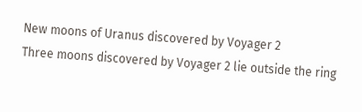New moons of Uranus discovered by Voyager 2
Three moons discovered by Voyager 2 lie outside the ring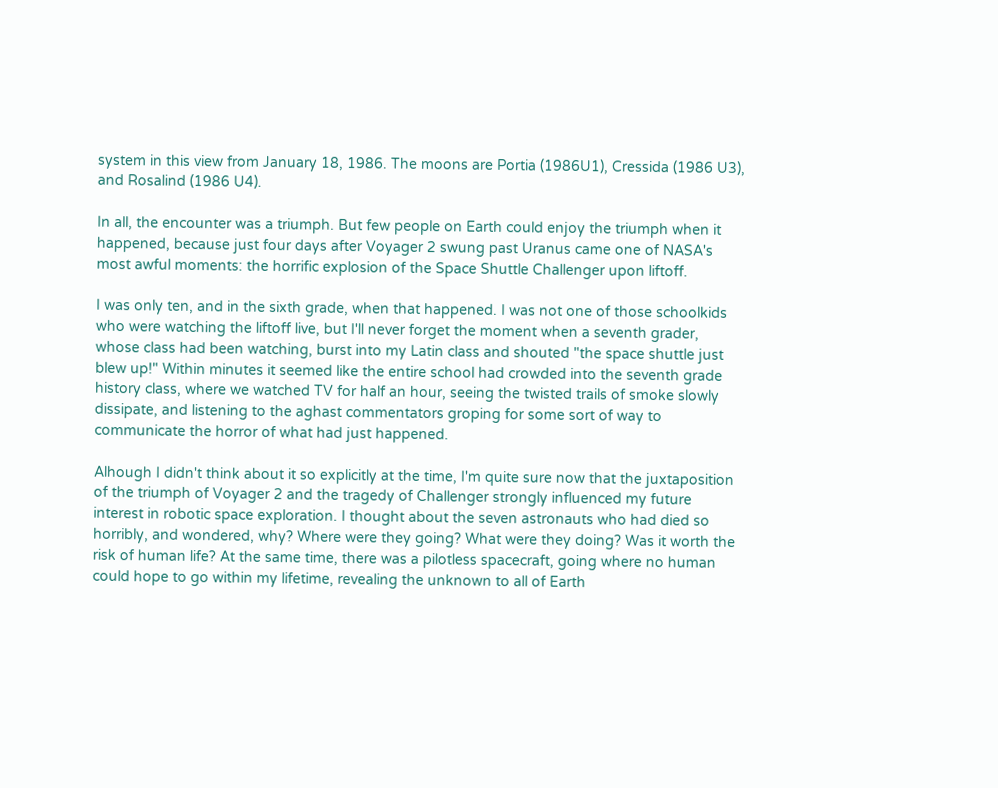system in this view from January 18, 1986. The moons are Portia (1986U1), Cressida (1986 U3), and Rosalind (1986 U4).

In all, the encounter was a triumph. But few people on Earth could enjoy the triumph when it happened, because just four days after Voyager 2 swung past Uranus came one of NASA's most awful moments: the horrific explosion of the Space Shuttle Challenger upon liftoff.

I was only ten, and in the sixth grade, when that happened. I was not one of those schoolkids who were watching the liftoff live, but I'll never forget the moment when a seventh grader, whose class had been watching, burst into my Latin class and shouted "the space shuttle just blew up!" Within minutes it seemed like the entire school had crowded into the seventh grade history class, where we watched TV for half an hour, seeing the twisted trails of smoke slowly dissipate, and listening to the aghast commentators groping for some sort of way to communicate the horror of what had just happened.

Alhough I didn't think about it so explicitly at the time, I'm quite sure now that the juxtaposition of the triumph of Voyager 2 and the tragedy of Challenger strongly influenced my future interest in robotic space exploration. I thought about the seven astronauts who had died so horribly, and wondered, why? Where were they going? What were they doing? Was it worth the risk of human life? At the same time, there was a pilotless spacecraft, going where no human could hope to go within my lifetime, revealing the unknown to all of Earth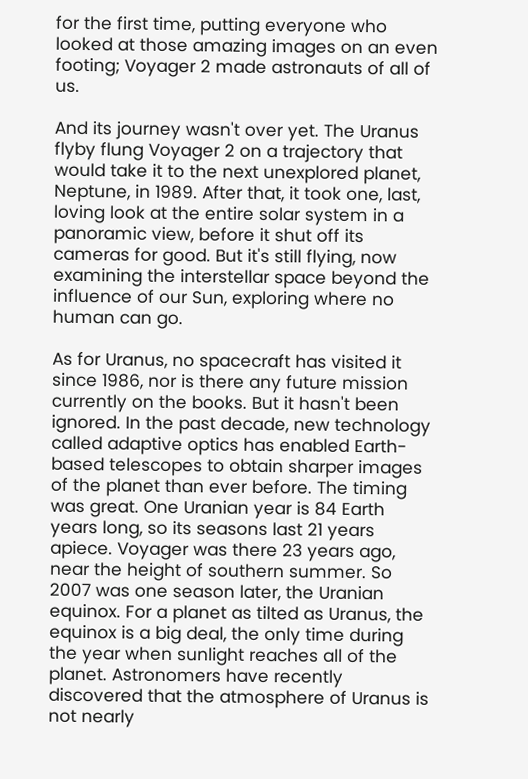for the first time, putting everyone who looked at those amazing images on an even footing; Voyager 2 made astronauts of all of us.

And its journey wasn't over yet. The Uranus flyby flung Voyager 2 on a trajectory that would take it to the next unexplored planet, Neptune, in 1989. After that, it took one, last, loving look at the entire solar system in a panoramic view, before it shut off its cameras for good. But it's still flying, now examining the interstellar space beyond the influence of our Sun, exploring where no human can go.

As for Uranus, no spacecraft has visited it since 1986, nor is there any future mission currently on the books. But it hasn't been ignored. In the past decade, new technology called adaptive optics has enabled Earth-based telescopes to obtain sharper images of the planet than ever before. The timing was great. One Uranian year is 84 Earth years long, so its seasons last 21 years apiece. Voyager was there 23 years ago, near the height of southern summer. So 2007 was one season later, the Uranian equinox. For a planet as tilted as Uranus, the equinox is a big deal, the only time during the year when sunlight reaches all of the planet. Astronomers have recently discovered that the atmosphere of Uranus is not nearly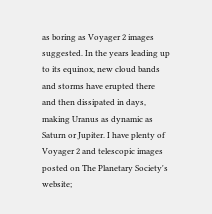as boring as Voyager 2 images suggested. In the years leading up to its equinox, new cloud bands and storms have erupted there and then dissipated in days, making Uranus as dynamic as Saturn or Jupiter. I have plenty of Voyager 2 and telescopic images posted on The Planetary Society's website;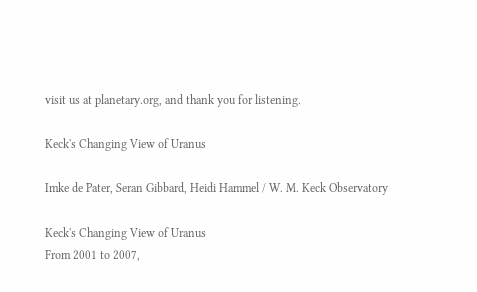visit us at planetary.org, and thank you for listening.

Keck's Changing View of Uranus

Imke de Pater, Seran Gibbard, Heidi Hammel / W. M. Keck Observatory

Keck's Changing View of Uranus
From 2001 to 2007,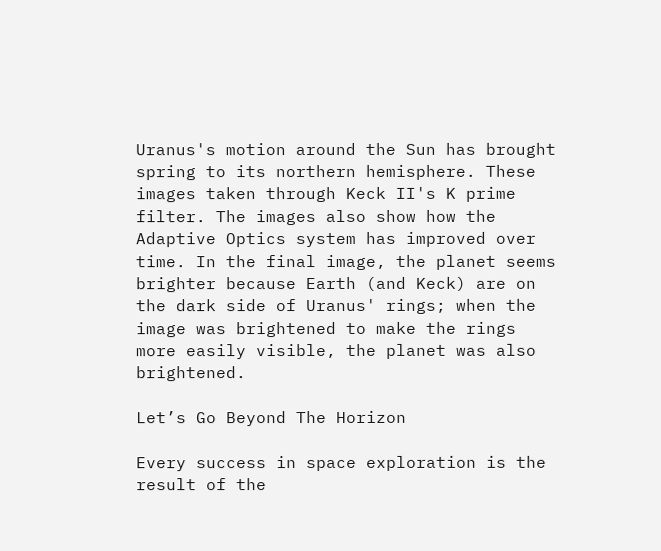Uranus's motion around the Sun has brought spring to its northern hemisphere. These images taken through Keck II's K prime filter. The images also show how the Adaptive Optics system has improved over time. In the final image, the planet seems brighter because Earth (and Keck) are on the dark side of Uranus' rings; when the image was brightened to make the rings more easily visible, the planet was also brightened.

Let’s Go Beyond The Horizon

Every success in space exploration is the result of the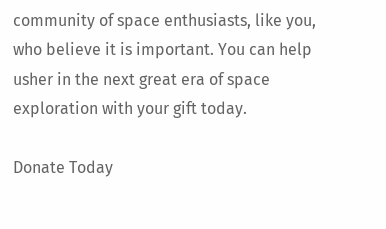community of space enthusiasts, like you, who believe it is important. You can help usher in the next great era of space exploration with your gift today.

Donate Today